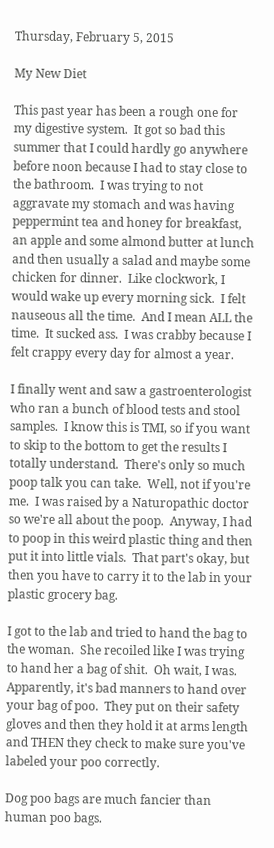Thursday, February 5, 2015

My New Diet

This past year has been a rough one for my digestive system.  It got so bad this summer that I could hardly go anywhere before noon because I had to stay close to the bathroom.  I was trying to not aggravate my stomach and was having peppermint tea and honey for breakfast, an apple and some almond butter at lunch and then usually a salad and maybe some chicken for dinner.  Like clockwork, I would wake up every morning sick.  I felt nauseous all the time.  And I mean ALL the time.  It sucked ass.  I was crabby because I felt crappy every day for almost a year.

I finally went and saw a gastroenterologist who ran a bunch of blood tests and stool samples.  I know this is TMI, so if you want to skip to the bottom to get the results I totally understand.  There's only so much poop talk you can take.  Well, not if you're me.  I was raised by a Naturopathic doctor so we're all about the poop.  Anyway, I had to poop in this weird plastic thing and then put it into little vials.  That part's okay, but then you have to carry it to the lab in your plastic grocery bag.

I got to the lab and tried to hand the bag to the woman.  She recoiled like I was trying to hand her a bag of shit.  Oh wait, I was.  Apparently, it's bad manners to hand over your bag of poo.  They put on their safety gloves and then they hold it at arms length and THEN they check to make sure you've labeled your poo correctly.

Dog poo bags are much fancier than human poo bags.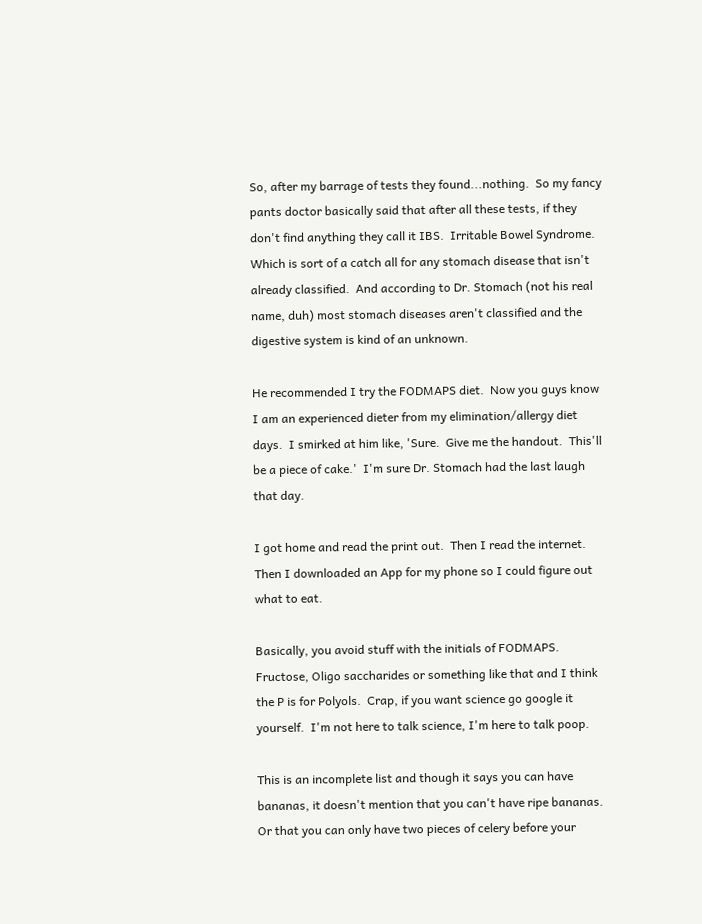So, after my barrage of tests they found...nothing.  So my fancy pants doctor basically said that after all these tests, if they don't find anything they call it IBS.  Irritable Bowel Syndrome.  Which is sort of a catch all for any stomach disease that isn't already classified.  And according to Dr. Stomach (not his real name, duh) most stomach diseases aren't classified and the digestive system is kind of an unknown.

He recommended I try the FODMAPS diet.  Now you guys know I am an experienced dieter from my elimination/allergy diet days.  I smirked at him like, 'Sure.  Give me the handout.  This'll be a piece of cake.'  I'm sure Dr. Stomach had the last laugh that day.

I got home and read the print out.  Then I read the internet.  Then I downloaded an App for my phone so I could figure out what to eat.

Basically, you avoid stuff with the initials of FODMAPS.  Fructose, Oligo saccharides or something like that and I think the P is for Polyols.  Crap, if you want science go google it yourself.  I'm not here to talk science, I'm here to talk poop.

This is an incomplete list and though it says you can have bananas, it doesn't mention that you can't have ripe bananas.  Or that you can only have two pieces of celery before your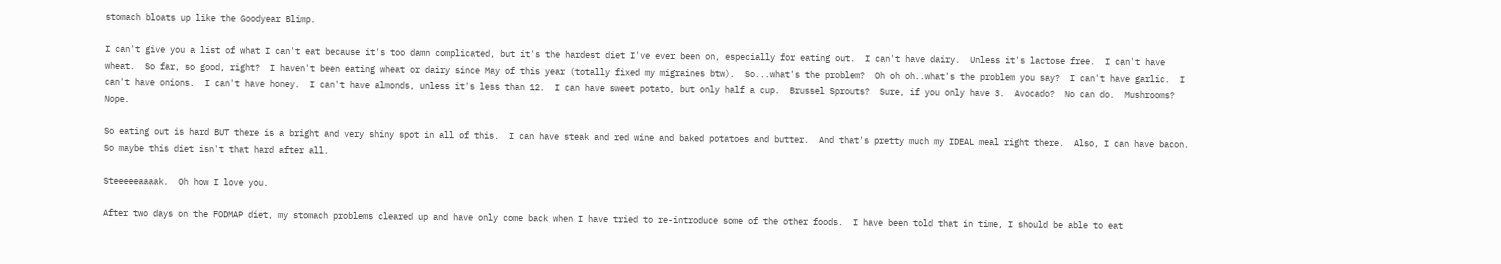stomach bloats up like the Goodyear Blimp.

I can't give you a list of what I can't eat because it's too damn complicated, but it's the hardest diet I've ever been on, especially for eating out.  I can't have dairy.  Unless it's lactose free.  I can't have wheat.  So far, so good, right?  I haven't been eating wheat or dairy since May of this year (totally fixed my migraines btw).  So...what's the problem?  Oh oh oh..what's the problem you say?  I can't have garlic.  I can't have onions.  I can't have honey.  I can't have almonds, unless it's less than 12.  I can have sweet potato, but only half a cup.  Brussel Sprouts?  Sure, if you only have 3.  Avocado?  No can do.  Mushrooms?  Nope.

So eating out is hard BUT there is a bright and very shiny spot in all of this.  I can have steak and red wine and baked potatoes and butter.  And that's pretty much my IDEAL meal right there.  Also, I can have bacon.  So maybe this diet isn't that hard after all.

Steeeeeaaaak.  Oh how I love you.

After two days on the FODMAP diet, my stomach problems cleared up and have only come back when I have tried to re-introduce some of the other foods.  I have been told that in time, I should be able to eat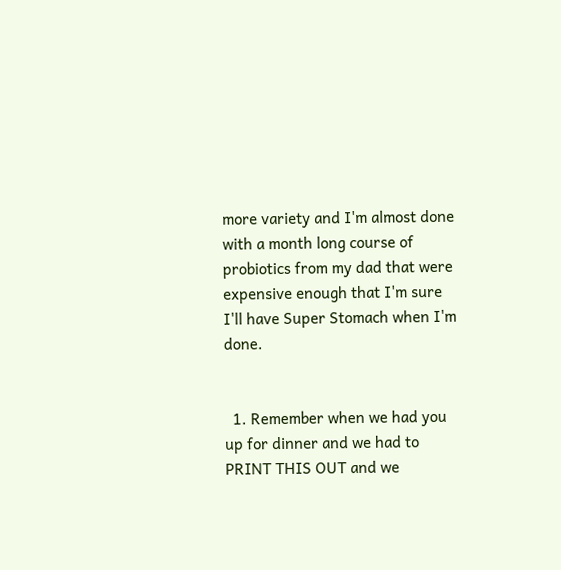more variety and I'm almost done with a month long course of probiotics from my dad that were expensive enough that I'm sure I'll have Super Stomach when I'm done.


  1. Remember when we had you up for dinner and we had to PRINT THIS OUT and we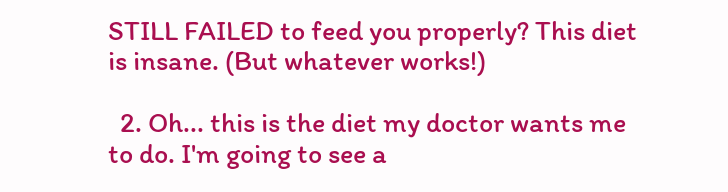STILL FAILED to feed you properly? This diet is insane. (But whatever works!)

  2. Oh... this is the diet my doctor wants me to do. I'm going to see a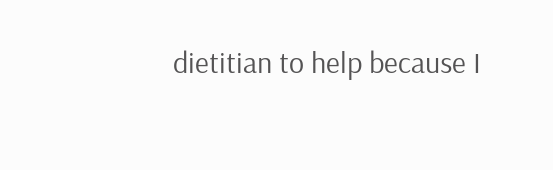dietitian to help because I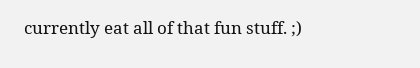currently eat all of that fun stuff. ;)